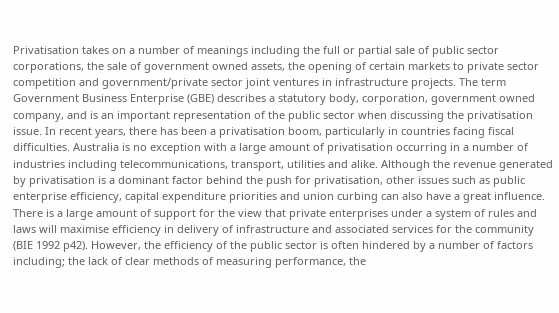Privatisation takes on a number of meanings including the full or partial sale of public sector corporations, the sale of government owned assets, the opening of certain markets to private sector competition and government/private sector joint ventures in infrastructure projects. The term Government Business Enterprise (GBE) describes a statutory body, corporation, government owned company, and is an important representation of the public sector when discussing the privatisation issue. In recent years, there has been a privatisation boom, particularly in countries facing fiscal difficulties. Australia is no exception with a large amount of privatisation occurring in a number of industries including telecommunications, transport, utilities and alike. Although the revenue generated by privatisation is a dominant factor behind the push for privatisation, other issues such as public enterprise efficiency, capital expenditure priorities and union curbing can also have a great influence.
There is a large amount of support for the view that private enterprises under a system of rules and laws will maximise efficiency in delivery of infrastructure and associated services for the community (BIE 1992 p42). However, the efficiency of the public sector is often hindered by a number of factors including; the lack of clear methods of measuring performance, the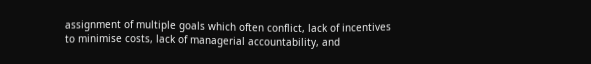assignment of multiple goals which often conflict, lack of incentives to minimise costs, lack of managerial accountability, and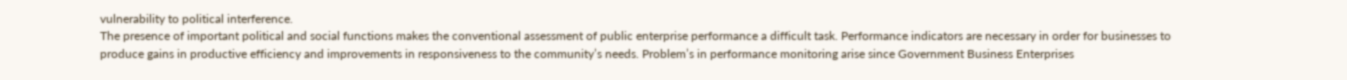vulnerability to political interference.
The presence of important political and social functions makes the conventional assessment of public enterprise performance a difficult task. Performance indicators are necessary in order for businesses to produce gains in productive efficiency and improvements in responsiveness to the community’s needs. Problem’s in performance monitoring arise since Government Business Enterprises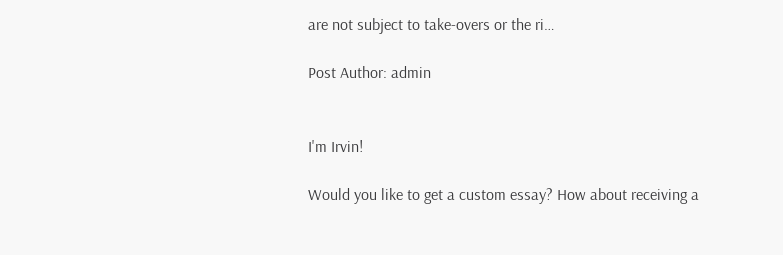are not subject to take-overs or the ri…

Post Author: admin


I'm Irvin!

Would you like to get a custom essay? How about receiving a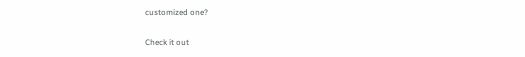customized one?

Check it out